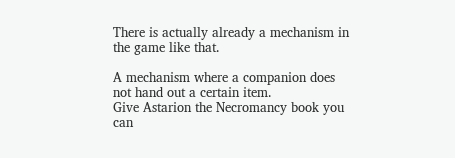There is actually already a mechanism in the game like that.

A mechanism where a companion does not hand out a certain item.
Give Astarion the Necromancy book you can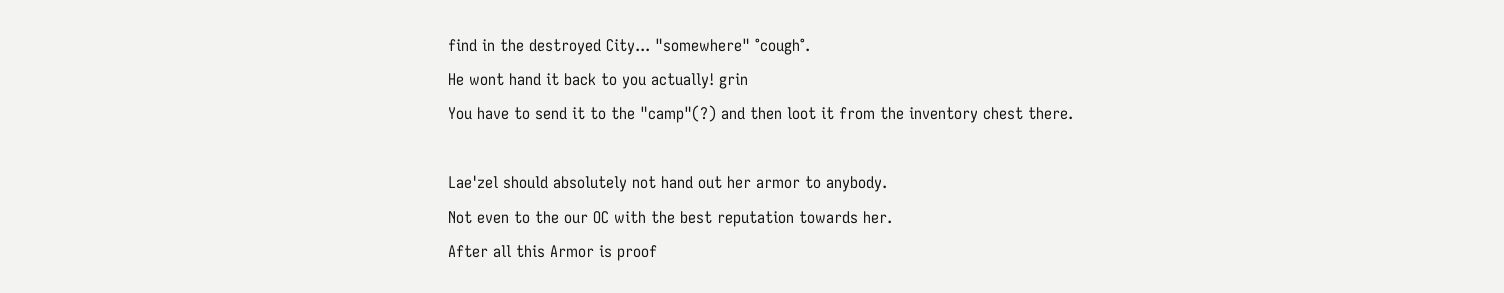find in the destroyed City... "somewhere" °cough°.
He wont hand it back to you actually! grin
You have to send it to the "camp"(?) and then loot it from the inventory chest there.

Lae'zel should absolutely not hand out her armor to anybody.
Not even to the our OC with the best reputation towards her.
After all this Armor is proof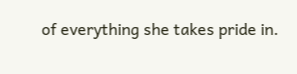of everything she takes pride in.